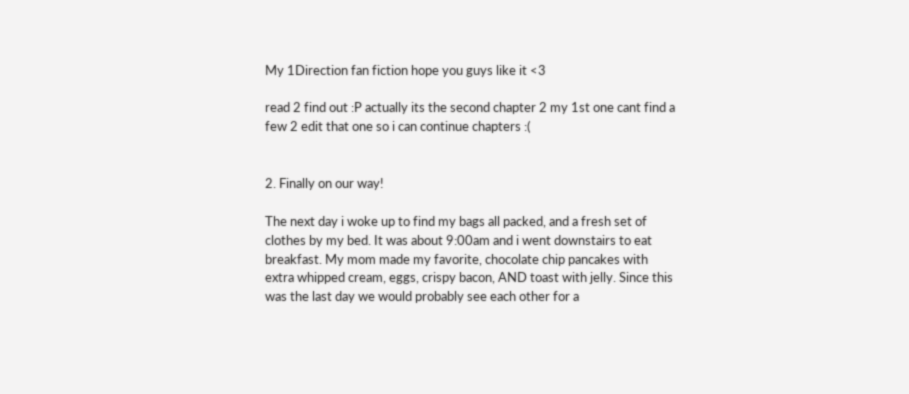My 1Direction fan fiction hope you guys like it <3

read 2 find out :P actually its the second chapter 2 my 1st one cant find a few 2 edit that one so i can continue chapters :(


2. Finally on our way!

The next day i woke up to find my bags all packed, and a fresh set of clothes by my bed. It was about 9:00am and i went downstairs to eat breakfast. My mom made my favorite, chocolate chip pancakes with extra whipped cream, eggs, crispy bacon, AND toast with jelly. Since this was the last day we would probably see each other for a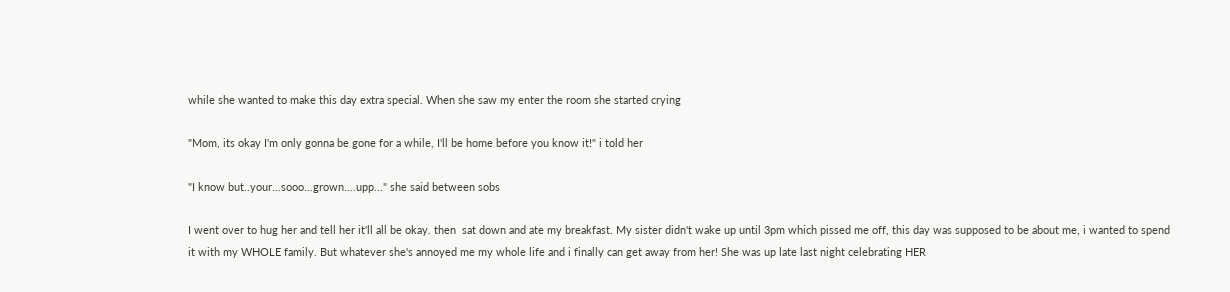while she wanted to make this day extra special. When she saw my enter the room she started crying

"Mom, its okay I'm only gonna be gone for a while, I'll be home before you know it!" i told her

"I know but..your...sooo...grown....upp..." she said between sobs

I went over to hug her and tell her it'll all be okay. then  sat down and ate my breakfast. My sister didn't wake up until 3pm which pissed me off, this day was supposed to be about me, i wanted to spend it with my WHOLE family. But whatever she's annoyed me my whole life and i finally can get away from her! She was up late last night celebrating HER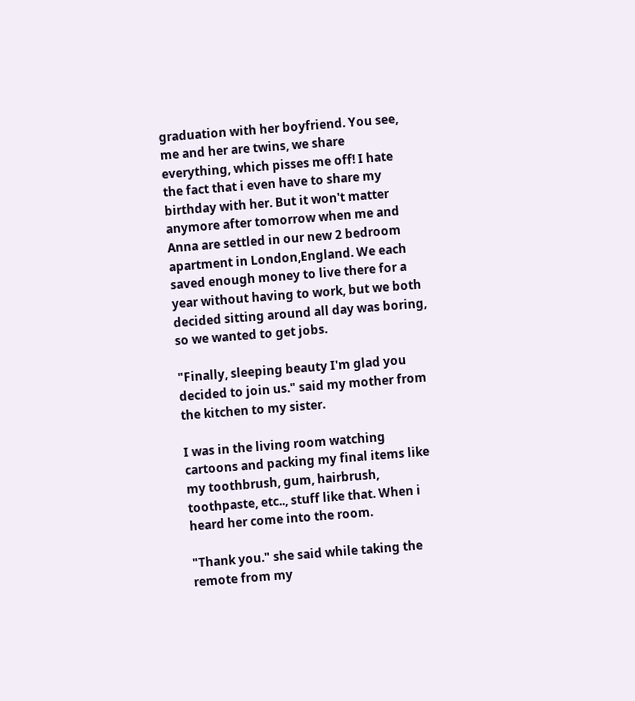graduation with her boyfriend. You see, me and her are twins, we share everything, which pisses me off! I hate the fact that i even have to share my birthday with her. But it won't matter anymore after tomorrow when me and Anna are settled in our new 2 bedroom apartment in London,England. We each saved enough money to live there for a year without having to work, but we both decided sitting around all day was boring, so we wanted to get jobs.

"Finally, sleeping beauty I'm glad you decided to join us." said my mother from the kitchen to my sister.

I was in the living room watching cartoons and packing my final items like my toothbrush, gum, hairbrush, toothpaste, etc.., stuff like that. When i heard her come into the room.

"Thank you." she said while taking the remote from my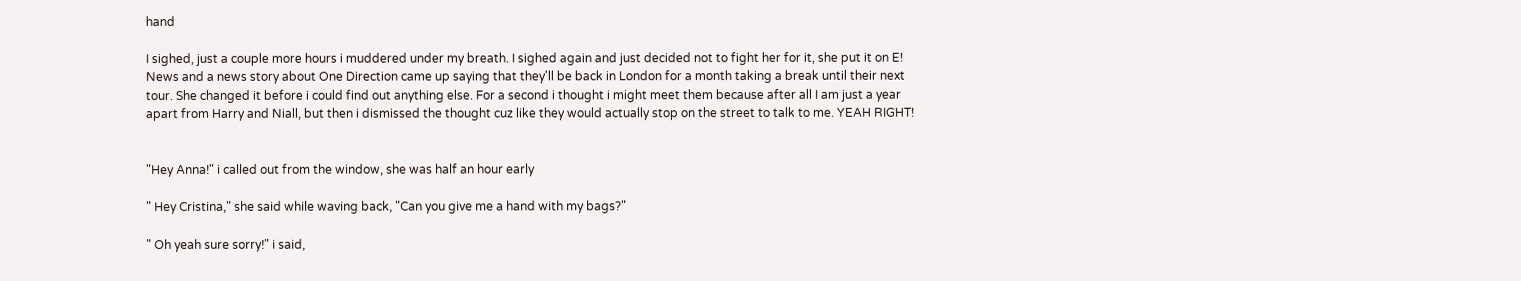hand

I sighed, just a couple more hours i muddered under my breath. I sighed again and just decided not to fight her for it, she put it on E! News and a news story about One Direction came up saying that they'll be back in London for a month taking a break until their next tour. She changed it before i could find out anything else. For a second i thought i might meet them because after all I am just a year apart from Harry and Niall, but then i dismissed the thought cuz like they would actually stop on the street to talk to me. YEAH RIGHT!


"Hey Anna!" i called out from the window, she was half an hour early

" Hey Cristina," she said while waving back, "Can you give me a hand with my bags?"

" Oh yeah sure sorry!" i said,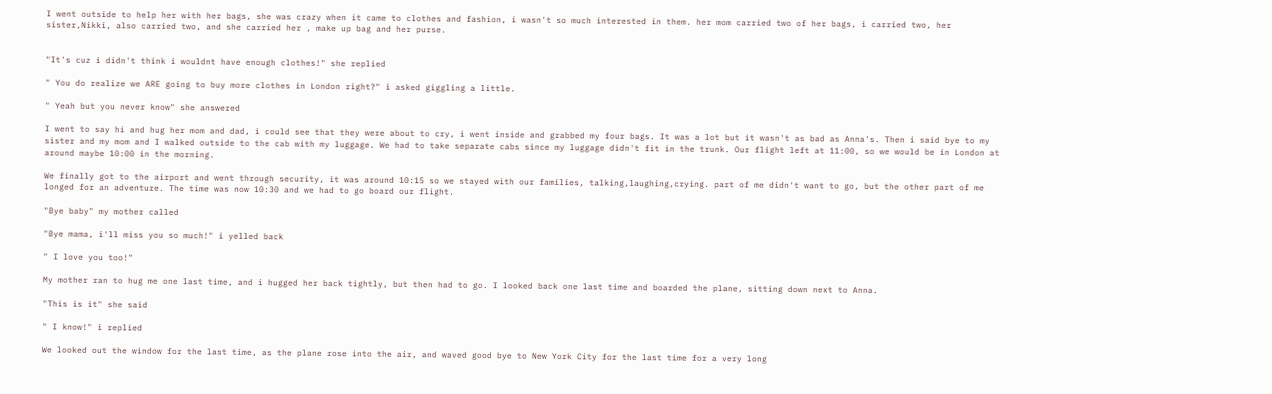I went outside to help her with her bags, she was crazy when it came to clothes and fashion, i wasn't so much interested in them. her mom carried two of her bags, i carried two, her sister,Nikki, also carried two, and she carried her , make up bag and her purse.


"It's cuz i didn't think i wouldnt have enough clothes!" she replied

" You do realize we ARE going to buy more clothes in London right?" i asked giggling a little.

" Yeah but you never know" she answered

I went to say hi and hug her mom and dad, i could see that they were about to cry, i went inside and grabbed my four bags. It was a lot but it wasn't as bad as Anna's. Then i said bye to my sister and my mom and I walked outside to the cab with my luggage. We had to take separate cabs since my luggage didn't fit in the trunk. Our flight left at 11:00, so we would be in London at around maybe 10:00 in the morning.

We finally got to the airport and went through security, it was around 10:15 so we stayed with our families, talking,laughing,crying. part of me didn't want to go, but the other part of me longed for an adventure. The time was now 10:30 and we had to go board our flight.

"Bye baby" my mother called

"Bye mama, i'll miss you so much!" i yelled back

" I love you too!"

My mother ran to hug me one last time, and i hugged her back tightly, but then had to go. I looked back one last time and boarded the plane, sitting down next to Anna.

"This is it" she said

" I know!" i replied

We looked out the window for the last time, as the plane rose into the air, and waved good bye to New York City for the last time for a very long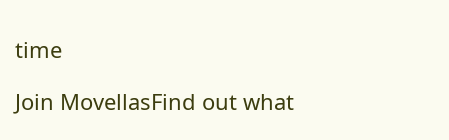time

Join MovellasFind out what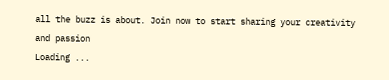all the buzz is about. Join now to start sharing your creativity and passion
Loading ...